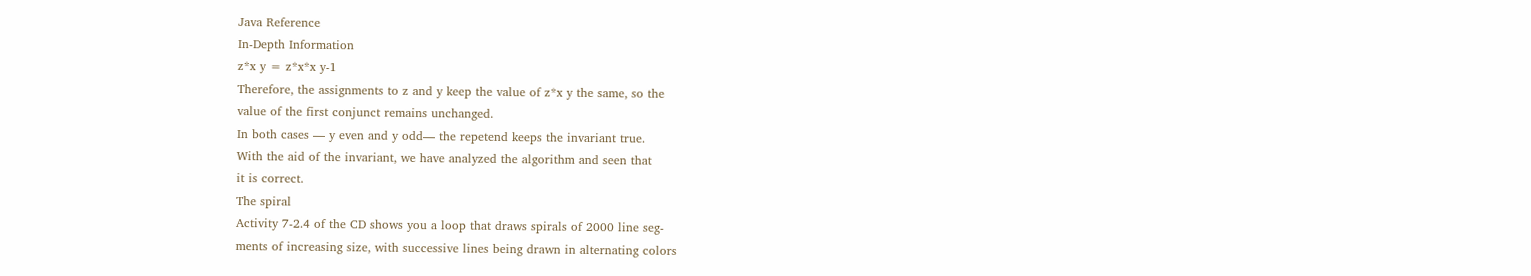Java Reference
In-Depth Information
z*x y = z*x*x y-1
Therefore, the assignments to z and y keep the value of z*x y the same, so the
value of the first conjunct remains unchanged.
In both cases — y even and y odd— the repetend keeps the invariant true.
With the aid of the invariant, we have analyzed the algorithm and seen that
it is correct.
The spiral
Activity 7-2.4 of the CD shows you a loop that draws spirals of 2000 line seg-
ments of increasing size, with successive lines being drawn in alternating colors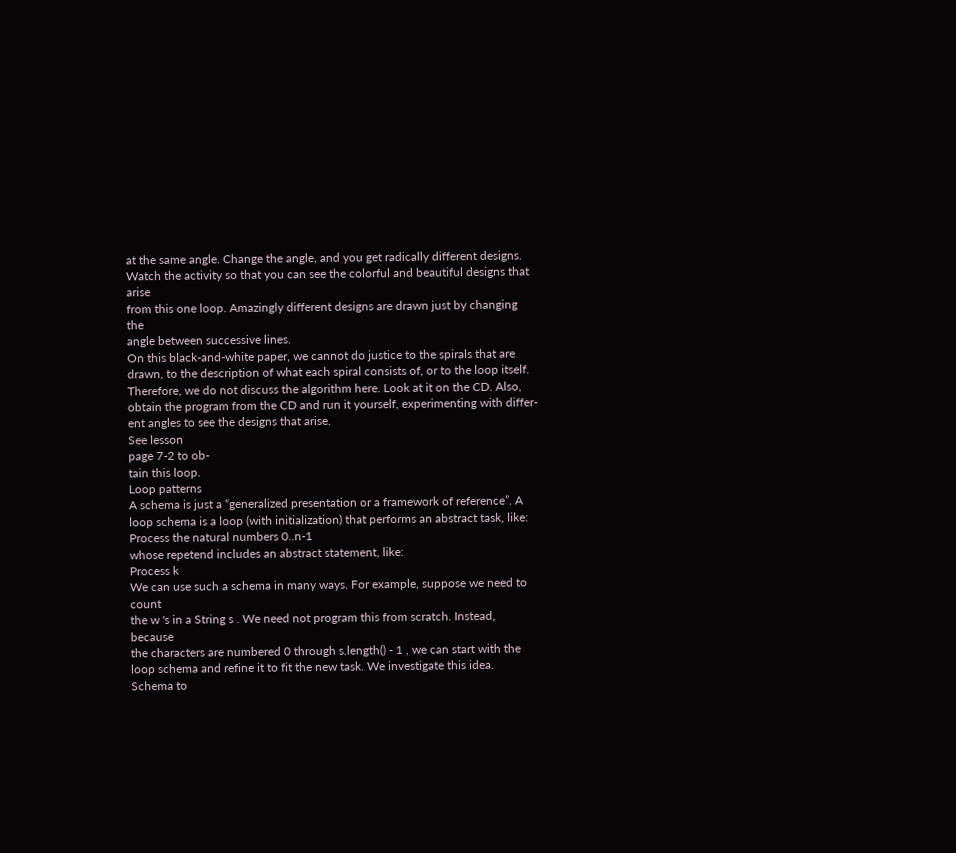at the same angle. Change the angle, and you get radically different designs.
Watch the activity so that you can see the colorful and beautiful designs that arise
from this one loop. Amazingly different designs are drawn just by changing the
angle between successive lines.
On this black-and-white paper, we cannot do justice to the spirals that are
drawn, to the description of what each spiral consists of, or to the loop itself.
Therefore, we do not discuss the algorithm here. Look at it on the CD. Also,
obtain the program from the CD and run it yourself, experimenting with differ-
ent angles to see the designs that arise.
See lesson
page 7-2 to ob-
tain this loop.
Loop patterns
A schema is just a “generalized presentation or a framework of reference”. A
loop schema is a loop (with initialization) that performs an abstract task, like:
Process the natural numbers 0..n-1
whose repetend includes an abstract statement, like:
Process k
We can use such a schema in many ways. For example, suppose we need to count
the w 's in a String s . We need not program this from scratch. Instead, because
the characters are numbered 0 through s.length() - 1 , we can start with the
loop schema and refine it to fit the new task. We investigate this idea.
Schema to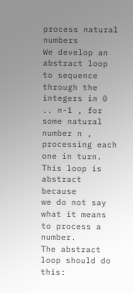process natural numbers
We develop an abstract loop to sequence through the integers in 0 .. n-1 , for
some natural number n , processing each one in turn. This loop is abstract because
we do not say what it means to process a number.
The abstract loop should do this: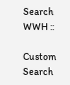Search WWH ::

Custom Search